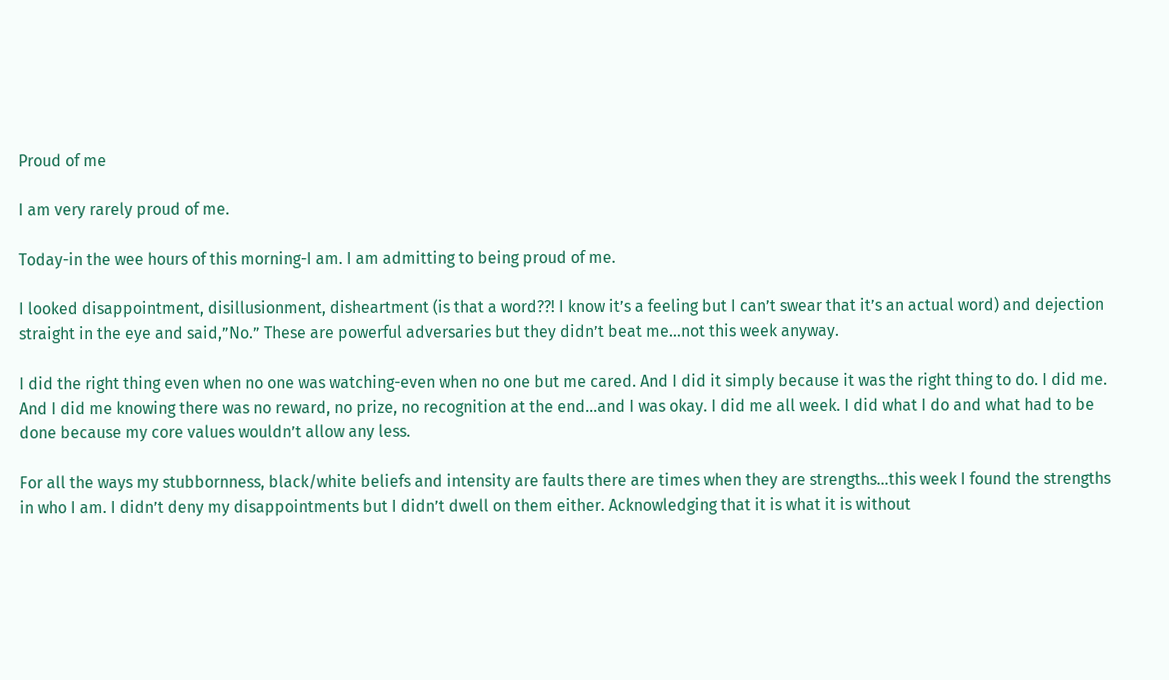Proud of me

I am very rarely proud of me.

Today-in the wee hours of this morning-I am. I am admitting to being proud of me.

I looked disappointment, disillusionment, disheartment (is that a word??! I know it’s a feeling but I can’t swear that it’s an actual word) and dejection straight in the eye and said,”No.” These are powerful adversaries but they didn’t beat me…not this week anyway.

I did the right thing even when no one was watching-even when no one but me cared. And I did it simply because it was the right thing to do. I did me. And I did me knowing there was no reward, no prize, no recognition at the end…and I was okay. I did me all week. I did what I do and what had to be done because my core values wouldn’t allow any less.

For all the ways my stubbornness, black/white beliefs and intensity are faults there are times when they are strengths…this week I found the strengths in who I am. I didn’t deny my disappointments but I didn’t dwell on them either. Acknowledging that it is what it is without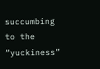succumbing to the “yuckiness”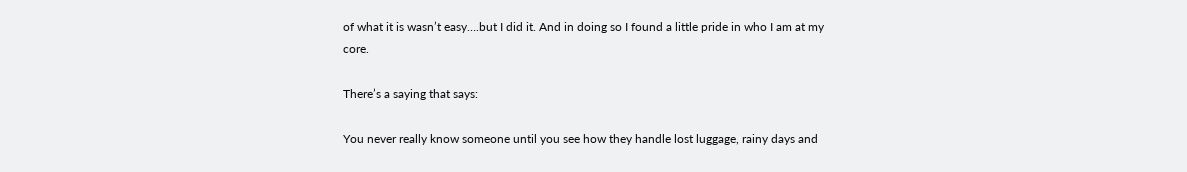of what it is wasn’t easy….but I did it. And in doing so I found a little pride in who I am at my core.

There’s a saying that says:

You never really know someone until you see how they handle lost luggage, rainy days and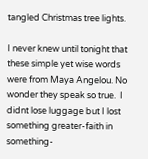tangled Christmas tree lights.

I never knew until tonight that these simple yet wise words were from Maya Angelou. No wonder they speak so true.  I didnt lose luggage but I lost something greater-faith in something-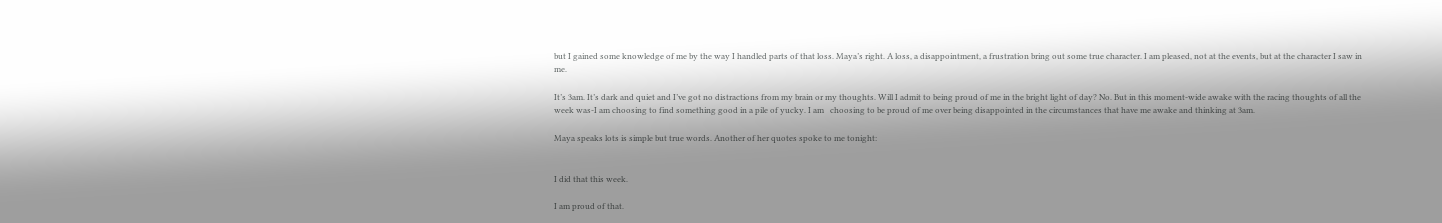but I gained some knowledge of me by the way I handled parts of that loss. Maya’s right. A loss, a disappointment, a frustration bring out some true character. I am pleased, not at the events, but at the character I saw in me.

It’s 3am. It’s dark and quiet and I’ve got no distractions from my brain or my thoughts. Will I admit to being proud of me in the bright light of day? No. But in this moment-wide awake with the racing thoughts of all the week was-I am choosing to find something good in a pile of yucky. I am   choosing to be proud of me over being disappointed in the circumstances that have me awake and thinking at 3am.

Maya speaks lots is simple but true words. Another of her quotes spoke to me tonight:


I did that this week.

I am proud of that.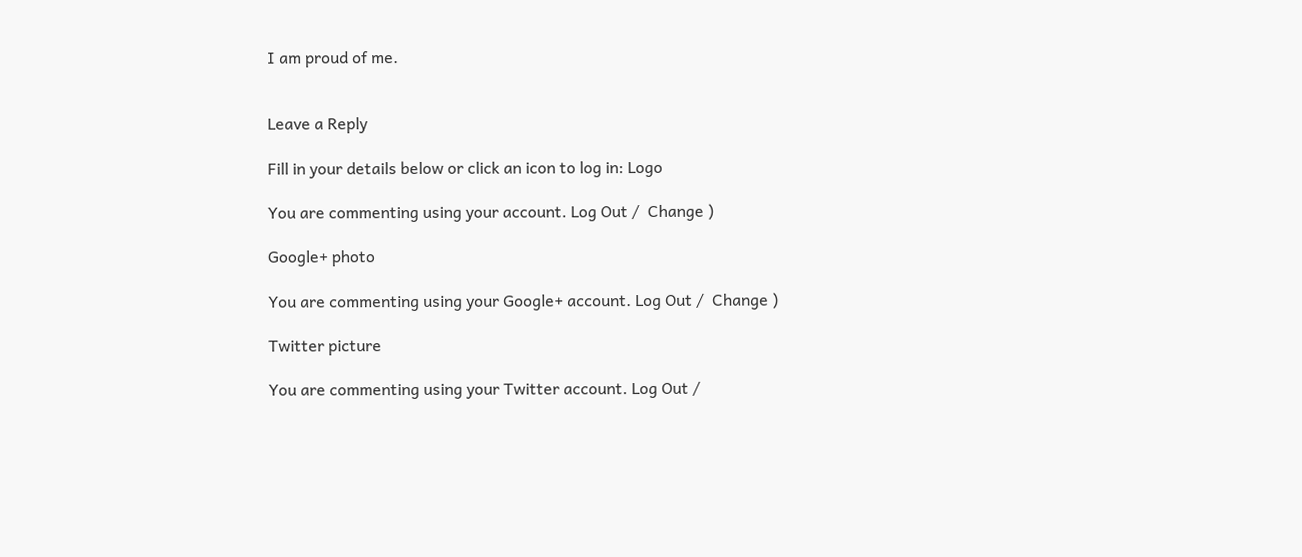I am proud of me.


Leave a Reply

Fill in your details below or click an icon to log in: Logo

You are commenting using your account. Log Out /  Change )

Google+ photo

You are commenting using your Google+ account. Log Out /  Change )

Twitter picture

You are commenting using your Twitter account. Log Out /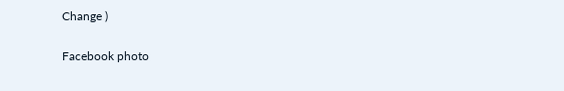Change )

Facebook photo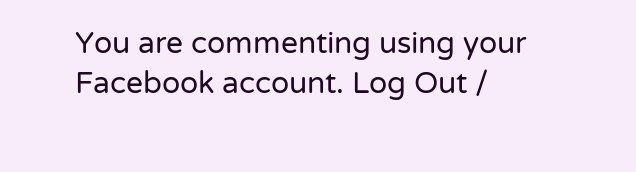You are commenting using your Facebook account. Log Out /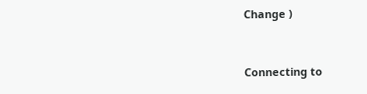Change )


Connecting to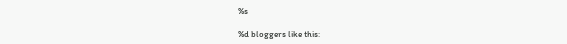%s

%d bloggers like this: